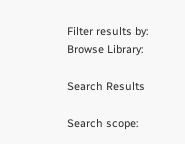Filter results by:
Browse Library:

Search Results

Search scope: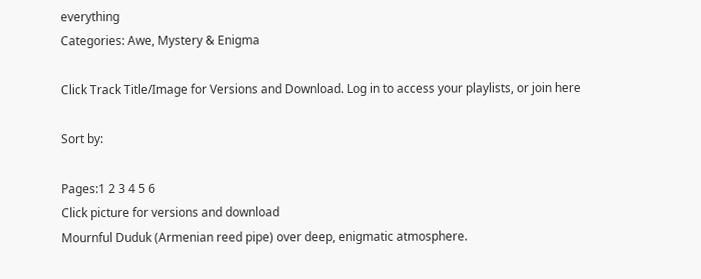everything
Categories: Awe, Mystery & Enigma

Click Track Title/Image for Versions and Download. Log in to access your playlists, or join here

Sort by:

Pages:1 2 3 4 5 6
Click picture for versions and download
Mournful Duduk (Armenian reed pipe) over deep, enigmatic atmosphere.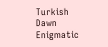Turkish Dawn
Enigmatic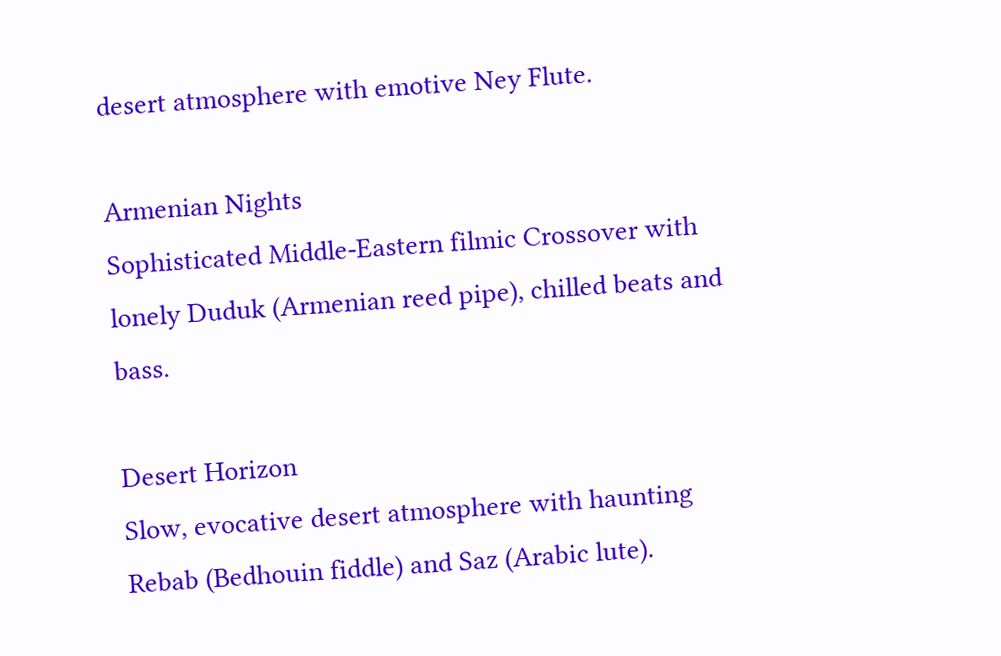desert atmosphere with emotive Ney Flute.

Armenian Nights
Sophisticated Middle-Eastern filmic Crossover with lonely Duduk (Armenian reed pipe), chilled beats and bass.

Desert Horizon
Slow, evocative desert atmosphere with haunting Rebab (Bedhouin fiddle) and Saz (Arabic lute).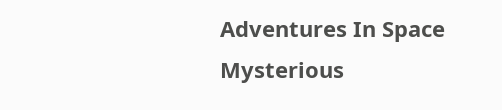Adventures In Space
Mysterious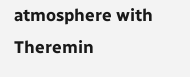atmosphere with Theremin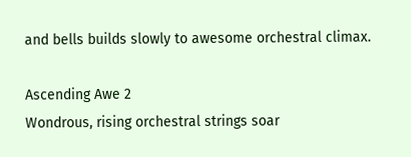and bells builds slowly to awesome orchestral climax.

Ascending Awe 2
Wondrous, rising orchestral strings soar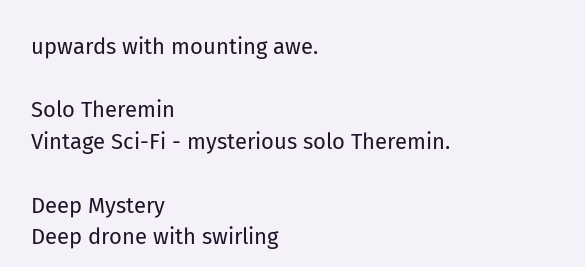upwards with mounting awe.

Solo Theremin
Vintage Sci-Fi - mysterious solo Theremin.

Deep Mystery
Deep drone with swirling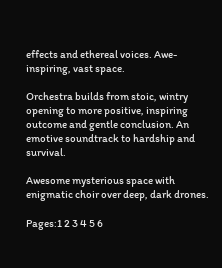effects and ethereal voices. Awe-inspiring, vast space.

Orchestra builds from stoic, wintry opening to more positive, inspiring outcome and gentle conclusion. An emotive soundtrack to hardship and survival.

Awesome mysterious space with enigmatic choir over deep, dark drones.

Pages:1 2 3 4 5 6